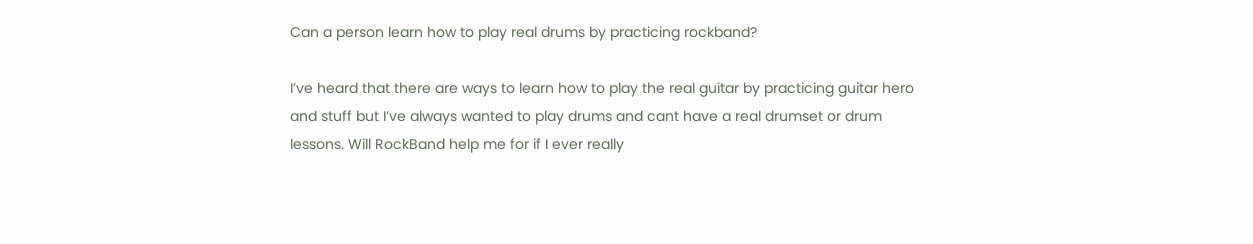Can a person learn how to play real drums by practicing rockband?

I’ve heard that there are ways to learn how to play the real guitar by practicing guitar hero and stuff but I’ve always wanted to play drums and cant have a real drumset or drum lessons. Will RockBand help me for if I ever really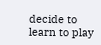decide to learn to play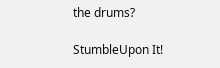the drums?

StumbleUpon It!